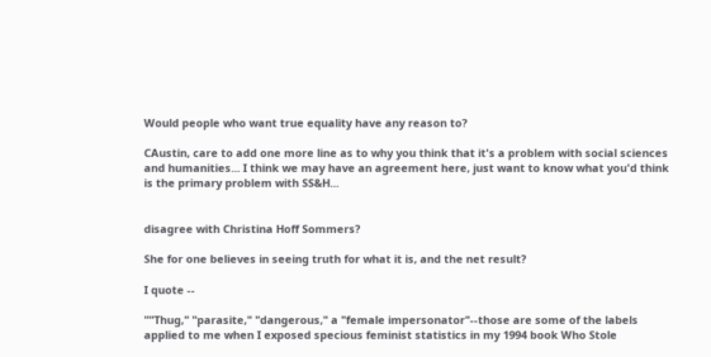Would people who want true equality have any reason to?

CAustin, care to add one more line as to why you think that it's a problem with social sciences and humanities... I think we may have an agreement here, just want to know what you'd think is the primary problem with SS&H...


disagree with Christina Hoff Sommers?

She for one believes in seeing truth for what it is, and the net result?

I quote --

""Thug," "parasite," "dangerous," a "female impersonator"--those are some of the labels applied to me when I exposed specious feminist statistics in my 1994 book Who Stole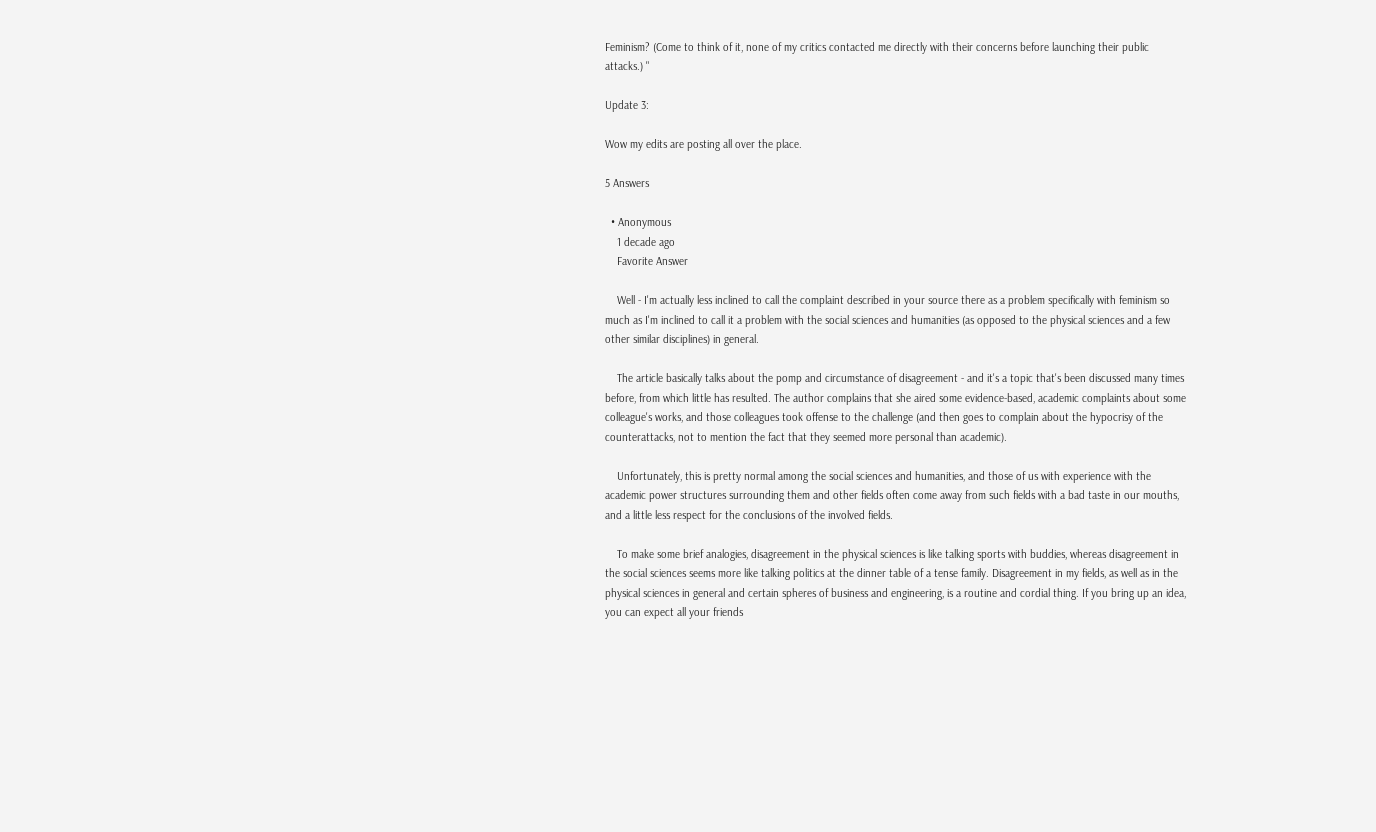Feminism? (Come to think of it, none of my critics contacted me directly with their concerns before launching their public attacks.) "

Update 3:

Wow my edits are posting all over the place.

5 Answers

  • Anonymous
    1 decade ago
    Favorite Answer

    Well - I'm actually less inclined to call the complaint described in your source there as a problem specifically with feminism so much as I'm inclined to call it a problem with the social sciences and humanities (as opposed to the physical sciences and a few other similar disciplines) in general.

    The article basically talks about the pomp and circumstance of disagreement - and it's a topic that's been discussed many times before, from which little has resulted. The author complains that she aired some evidence-based, academic complaints about some colleague's works, and those colleagues took offense to the challenge (and then goes to complain about the hypocrisy of the counterattacks, not to mention the fact that they seemed more personal than academic).

    Unfortunately, this is pretty normal among the social sciences and humanities, and those of us with experience with the academic power structures surrounding them and other fields often come away from such fields with a bad taste in our mouths, and a little less respect for the conclusions of the involved fields.

    To make some brief analogies, disagreement in the physical sciences is like talking sports with buddies, whereas disagreement in the social sciences seems more like talking politics at the dinner table of a tense family. Disagreement in my fields, as well as in the physical sciences in general and certain spheres of business and engineering, is a routine and cordial thing. If you bring up an idea, you can expect all your friends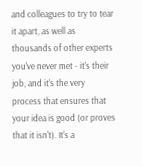and colleagues to try to tear it apart, as well as thousands of other experts you've never met - it's their job, and it's the very process that ensures that your idea is good (or proves that it isn't). It's a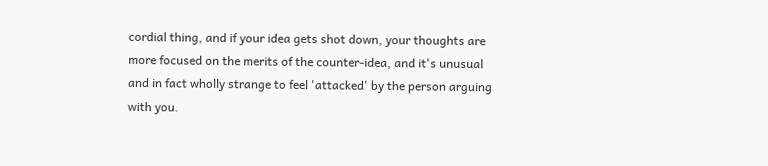cordial thing, and if your idea gets shot down, your thoughts are more focused on the merits of the counter-idea, and it's unusual and in fact wholly strange to feel 'attacked' by the person arguing with you.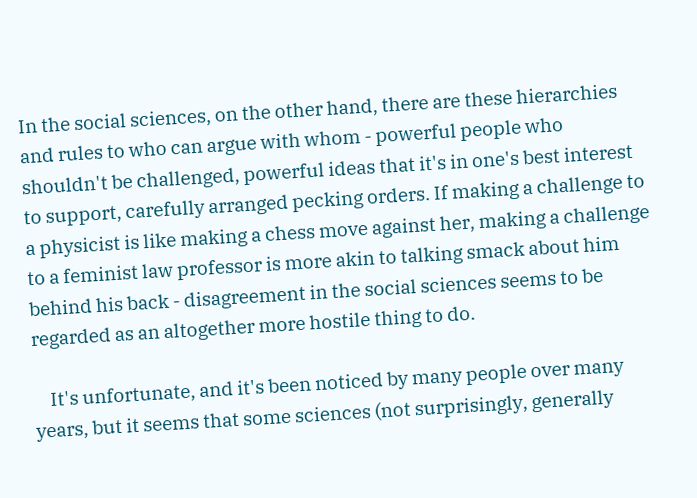In the social sciences, on the other hand, there are these hierarchies and rules to who can argue with whom - powerful people who shouldn't be challenged, powerful ideas that it's in one's best interest to support, carefully arranged pecking orders. If making a challenge to a physicist is like making a chess move against her, making a challenge to a feminist law professor is more akin to talking smack about him behind his back - disagreement in the social sciences seems to be regarded as an altogether more hostile thing to do.

    It's unfortunate, and it's been noticed by many people over many years, but it seems that some sciences (not surprisingly, generally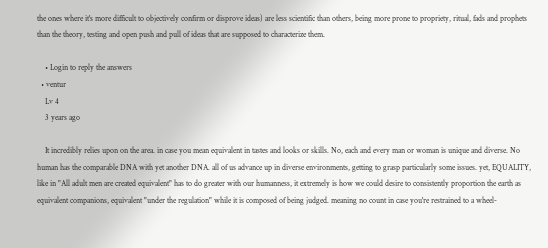the ones where it's more difficult to objectively confirm or disprove ideas) are less scientific than others, being more prone to propriety, ritual, fads and prophets than the theory, testing and open push and pull of ideas that are supposed to characterize them.

    • Login to reply the answers
  • ventur
    Lv 4
    3 years ago

    It incredibly relies upon on the area. in case you mean equivalent in tastes and looks or skills. No, each and every man or woman is unique and diverse. No human has the comparable DNA with yet another DNA. all of us advance up in diverse environments, getting to grasp particularly some issues. yet, EQUALITY, like in "All adult men are created equivalent" has to do greater with our humanness, it extremely is how we could desire to consistently proportion the earth as equivalent companions, equivalent "under the regulation" while it is composed of being judged. meaning no count in case you're restrained to a wheel-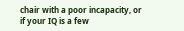chair with a poor incapacity, or if your IQ is a few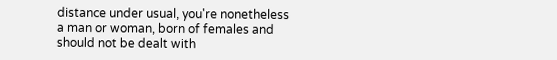distance under usual, you're nonetheless a man or woman, born of females and should not be dealt with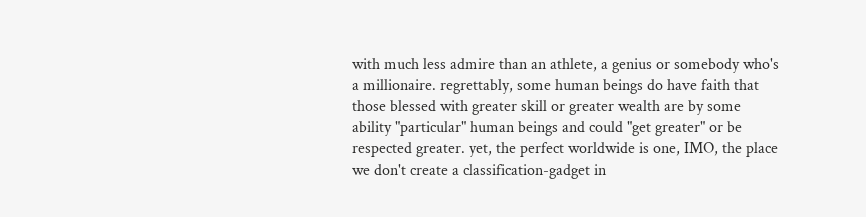with much less admire than an athlete, a genius or somebody who's a millionaire. regrettably, some human beings do have faith that those blessed with greater skill or greater wealth are by some ability "particular" human beings and could "get greater" or be respected greater. yet, the perfect worldwide is one, IMO, the place we don't create a classification-gadget in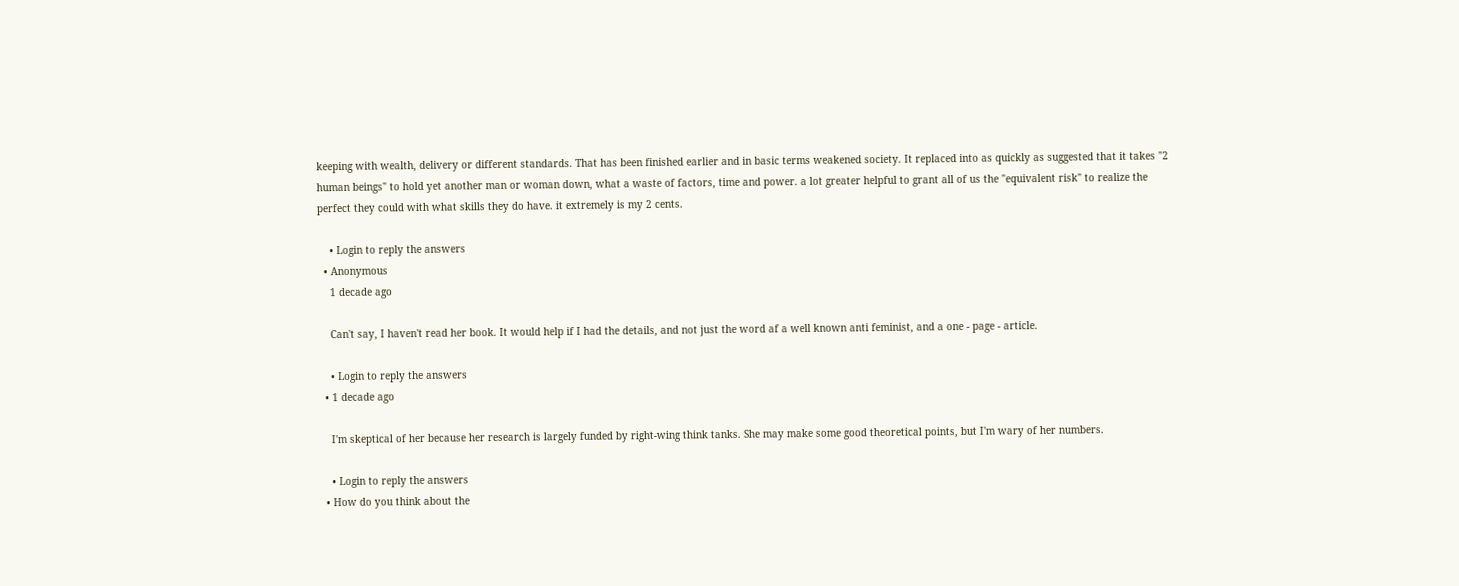keeping with wealth, delivery or different standards. That has been finished earlier and in basic terms weakened society. It replaced into as quickly as suggested that it takes "2 human beings" to hold yet another man or woman down, what a waste of factors, time and power. a lot greater helpful to grant all of us the "equivalent risk" to realize the perfect they could with what skills they do have. it extremely is my 2 cents.

    • Login to reply the answers
  • Anonymous
    1 decade ago

    Can't say, I haven't read her book. It would help if I had the details, and not just the word af a well known anti feminist, and a one - page - article.

    • Login to reply the answers
  • 1 decade ago

    I'm skeptical of her because her research is largely funded by right-wing think tanks. She may make some good theoretical points, but I'm wary of her numbers.

    • Login to reply the answers
  • How do you think about the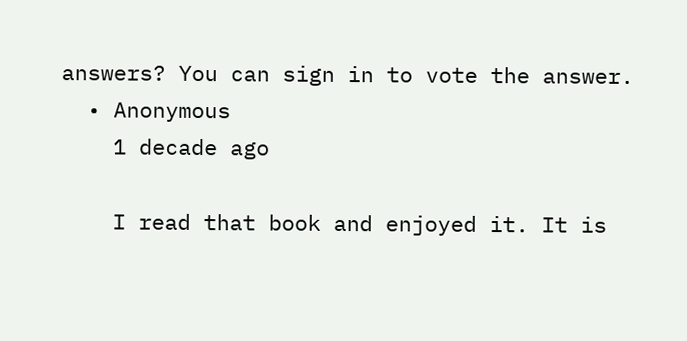answers? You can sign in to vote the answer.
  • Anonymous
    1 decade ago

    I read that book and enjoyed it. It is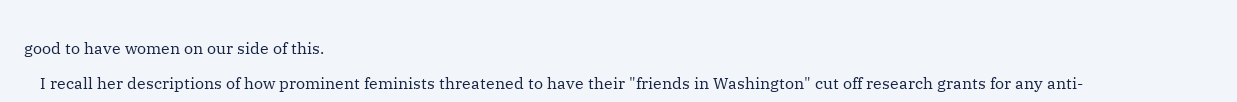good to have women on our side of this.

    I recall her descriptions of how prominent feminists threatened to have their "friends in Washington" cut off research grants for any anti-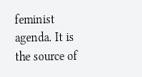feminist agenda. It is the source of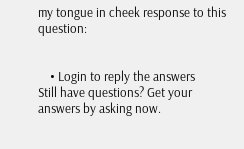my tongue in cheek response to this question:


    • Login to reply the answers
Still have questions? Get your answers by asking now.